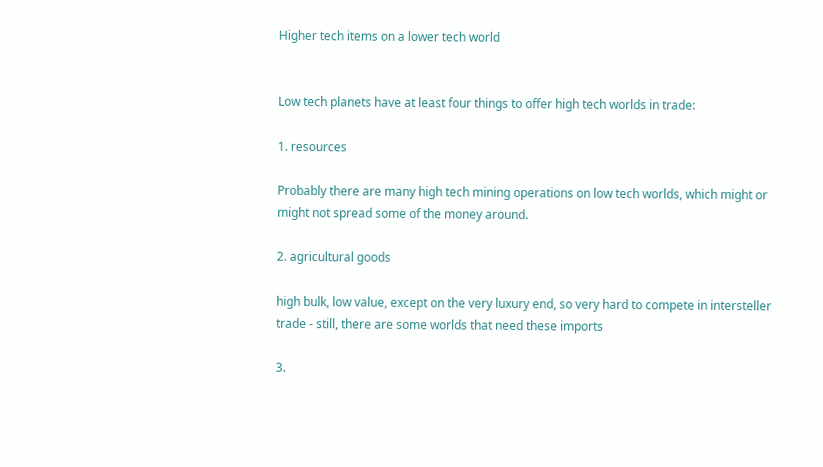Higher tech items on a lower tech world


Low tech planets have at least four things to offer high tech worlds in trade:

1. resources

Probably there are many high tech mining operations on low tech worlds, which might or might not spread some of the money around.

2. agricultural goods

high bulk, low value, except on the very luxury end, so very hard to compete in intersteller trade - still, there are some worlds that need these imports

3.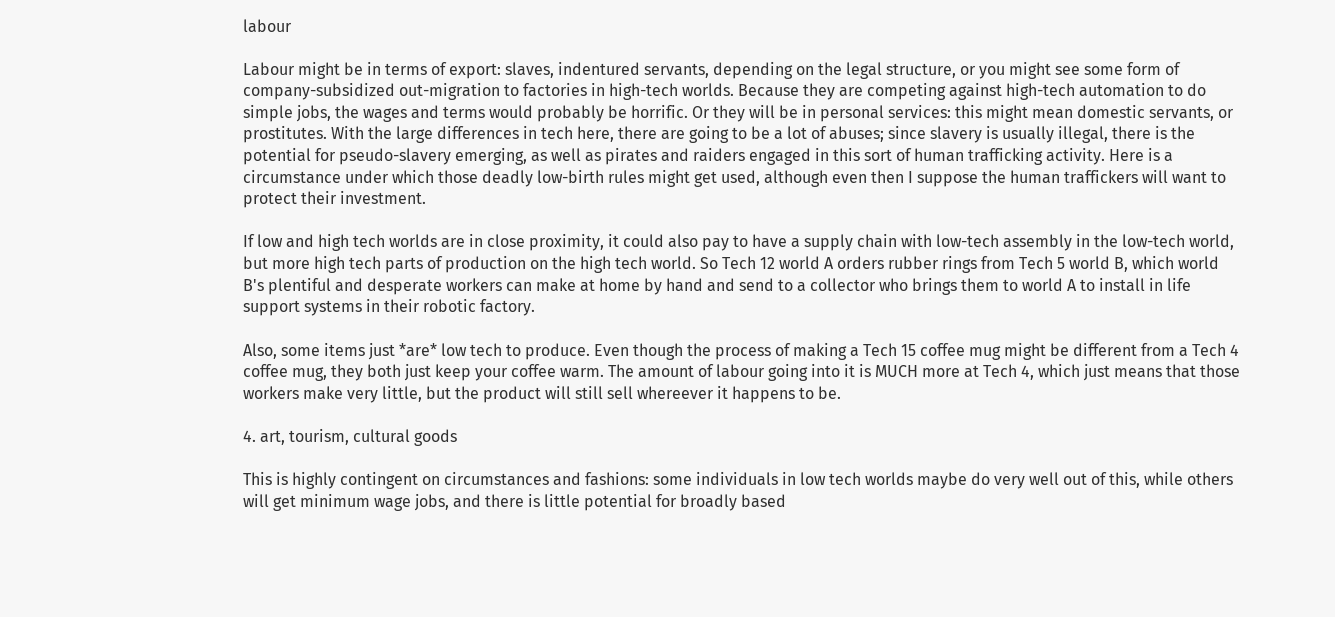labour

Labour might be in terms of export: slaves, indentured servants, depending on the legal structure, or you might see some form of company-subsidized out-migration to factories in high-tech worlds. Because they are competing against high-tech automation to do simple jobs, the wages and terms would probably be horrific. Or they will be in personal services: this might mean domestic servants, or prostitutes. With the large differences in tech here, there are going to be a lot of abuses; since slavery is usually illegal, there is the potential for pseudo-slavery emerging, as well as pirates and raiders engaged in this sort of human trafficking activity. Here is a circumstance under which those deadly low-birth rules might get used, although even then I suppose the human traffickers will want to protect their investment.

If low and high tech worlds are in close proximity, it could also pay to have a supply chain with low-tech assembly in the low-tech world, but more high tech parts of production on the high tech world. So Tech 12 world A orders rubber rings from Tech 5 world B, which world B's plentiful and desperate workers can make at home by hand and send to a collector who brings them to world A to install in life support systems in their robotic factory.

Also, some items just *are* low tech to produce. Even though the process of making a Tech 15 coffee mug might be different from a Tech 4 coffee mug, they both just keep your coffee warm. The amount of labour going into it is MUCH more at Tech 4, which just means that those workers make very little, but the product will still sell whereever it happens to be.

4. art, tourism, cultural goods

This is highly contingent on circumstances and fashions: some individuals in low tech worlds maybe do very well out of this, while others will get minimum wage jobs, and there is little potential for broadly based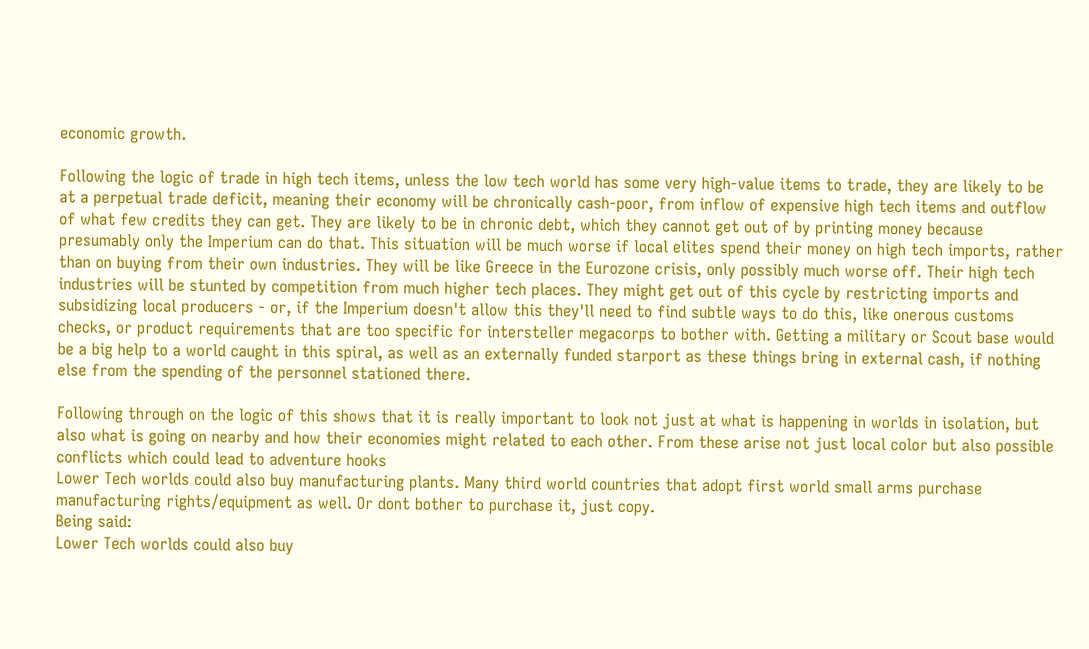economic growth.

Following the logic of trade in high tech items, unless the low tech world has some very high-value items to trade, they are likely to be at a perpetual trade deficit, meaning their economy will be chronically cash-poor, from inflow of expensive high tech items and outflow of what few credits they can get. They are likely to be in chronic debt, which they cannot get out of by printing money because presumably only the Imperium can do that. This situation will be much worse if local elites spend their money on high tech imports, rather than on buying from their own industries. They will be like Greece in the Eurozone crisis, only possibly much worse off. Their high tech industries will be stunted by competition from much higher tech places. They might get out of this cycle by restricting imports and subsidizing local producers - or, if the Imperium doesn't allow this they'll need to find subtle ways to do this, like onerous customs checks, or product requirements that are too specific for intersteller megacorps to bother with. Getting a military or Scout base would be a big help to a world caught in this spiral, as well as an externally funded starport as these things bring in external cash, if nothing else from the spending of the personnel stationed there.

Following through on the logic of this shows that it is really important to look not just at what is happening in worlds in isolation, but also what is going on nearby and how their economies might related to each other. From these arise not just local color but also possible conflicts which could lead to adventure hooks
Lower Tech worlds could also buy manufacturing plants. Many third world countries that adopt first world small arms purchase manufacturing rights/equipment as well. Or dont bother to purchase it, just copy.
Being said:
Lower Tech worlds could also buy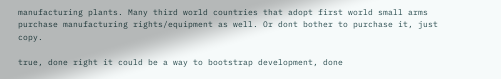manufacturing plants. Many third world countries that adopt first world small arms purchase manufacturing rights/equipment as well. Or dont bother to purchase it, just copy.

true, done right it could be a way to bootstrap development, done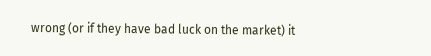wrong (or if they have bad luck on the market) it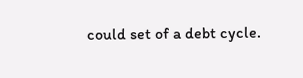could set of a debt cycle.